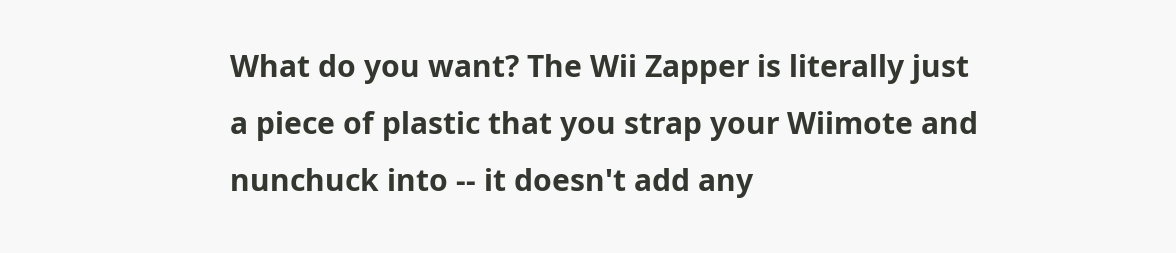What do you want? The Wii Zapper is literally just a piece of plastic that you strap your Wiimote and nunchuck into -- it doesn't add any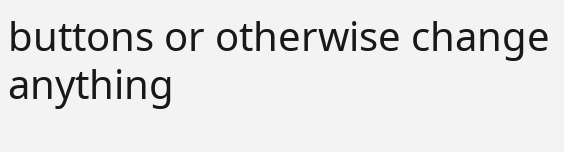buttons or otherwise change anything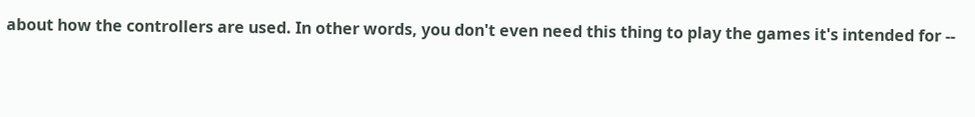about how the controllers are used. In other words, you don't even need this thing to play the games it's intended for --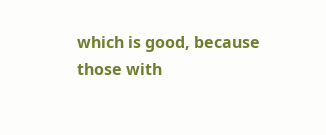which is good, because those with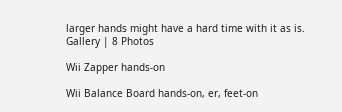larger hands might have a hard time with it as is.
Gallery | 8 Photos

Wii Zapper hands-on

Wii Balance Board hands-on, er, feet-on